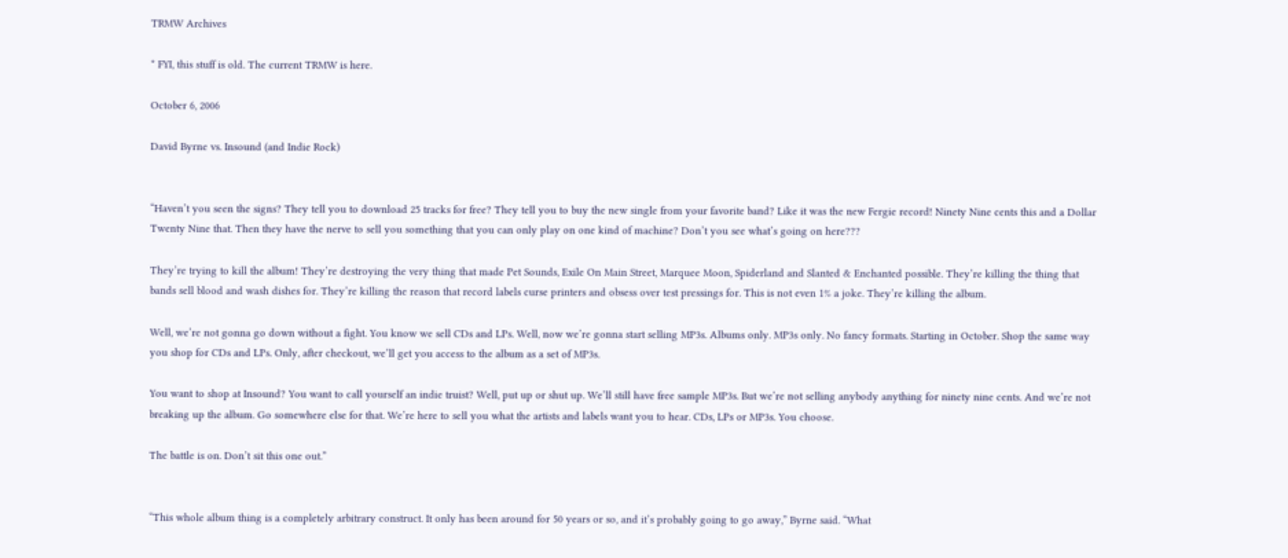TRMW Archives

* FYI, this stuff is old. The current TRMW is here.

October 6, 2006

David Byrne vs. Insound (and Indie Rock)


“Haven’t you seen the signs? They tell you to download 25 tracks for free? They tell you to buy the new single from your favorite band? Like it was the new Fergie record! Ninety Nine cents this and a Dollar Twenty Nine that. Then they have the nerve to sell you something that you can only play on one kind of machine? Don’t you see what’s going on here???

They’re trying to kill the album! They’re destroying the very thing that made Pet Sounds, Exile On Main Street, Marquee Moon, Spiderland and Slanted & Enchanted possible. They’re killing the thing that bands sell blood and wash dishes for. They’re killing the reason that record labels curse printers and obsess over test pressings for. This is not even 1% a joke. They’re killing the album.

Well, we’re not gonna go down without a fight. You know we sell CDs and LPs. Well, now we’re gonna start selling MP3s. Albums only. MP3s only. No fancy formats. Starting in October. Shop the same way you shop for CDs and LPs. Only, after checkout, we’ll get you access to the album as a set of MP3s.

You want to shop at Insound? You want to call yourself an indie truist? Well, put up or shut up. We’ll still have free sample MP3s. But we’re not selling anybody anything for ninety nine cents. And we’re not breaking up the album. Go somewhere else for that. We’re here to sell you what the artists and labels want you to hear. CDs, LPs or MP3s. You choose.

The battle is on. Don’t sit this one out.”


“This whole album thing is a completely arbitrary construct. It only has been around for 50 years or so, and it’s probably going to go away,” Byrne said. “What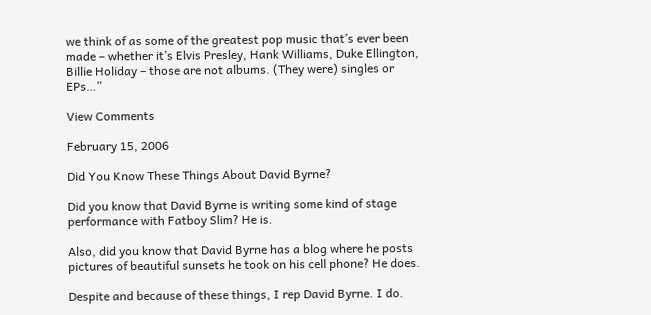we think of as some of the greatest pop music that’s ever been made – whether it’s Elvis Presley, Hank Williams, Duke Ellington, Billie Holiday – those are not albums. (They were) singles or EPs…”

View Comments

February 15, 2006

Did You Know These Things About David Byrne?

Did you know that David Byrne is writing some kind of stage performance with Fatboy Slim? He is.

Also, did you know that David Byrne has a blog where he posts pictures of beautiful sunsets he took on his cell phone? He does.

Despite and because of these things, I rep David Byrne. I do.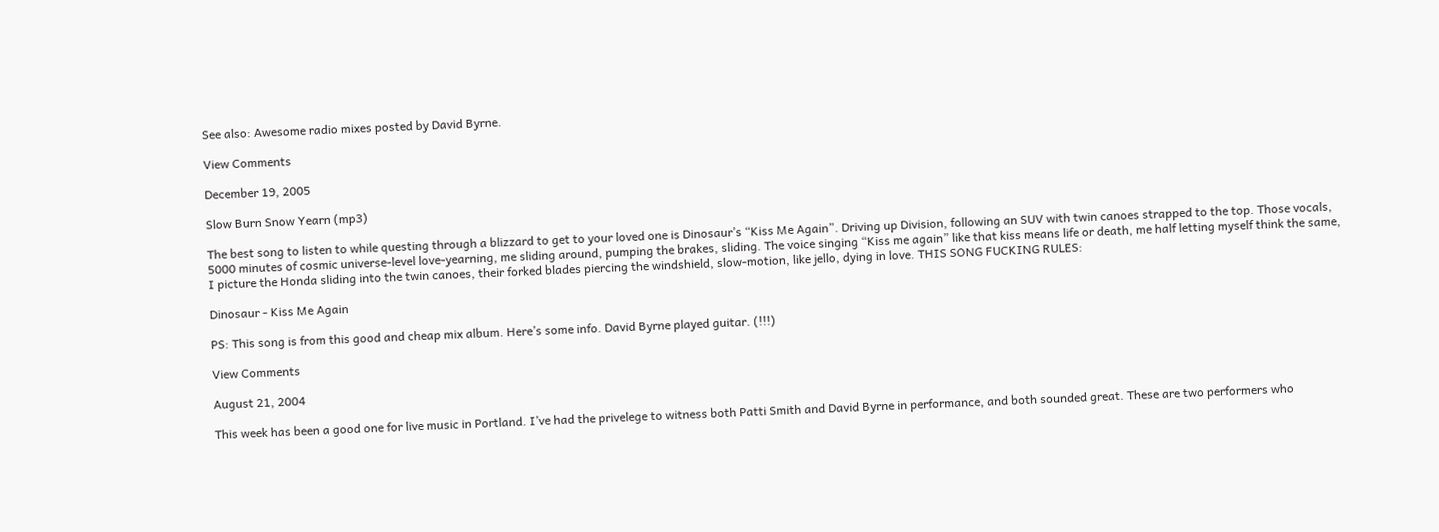See also: Awesome radio mixes posted by David Byrne.

View Comments

December 19, 2005

Slow Burn Snow Yearn (mp3)

The best song to listen to while questing through a blizzard to get to your loved one is Dinosaur’s “Kiss Me Again”. Driving up Division, following an SUV with twin canoes strapped to the top. Those vocals, 5000 minutes of cosmic universe-level love-yearning, me sliding around, pumping the brakes, sliding. The voice singing “Kiss me again” like that kiss means life or death, me half letting myself think the same, I picture the Honda sliding into the twin canoes, their forked blades piercing the windshield, slow-motion, like jello, dying in love. THIS SONG FUCKING RULES:

Dinosaur - Kiss Me Again

PS: This song is from this good and cheap mix album. Here’s some info. David Byrne played guitar. (!!!)

View Comments

August 21, 2004

This week has been a good one for live music in Portland. I’ve had the privelege to witness both Patti Smith and David Byrne in performance, and both sounded great. These are two performers who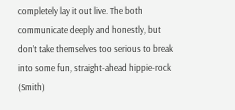completely lay it out live. The both communicate deeply and honestly, but don’t take themselves too serious to break into some fun, straight-ahead hippie-rock (Smith)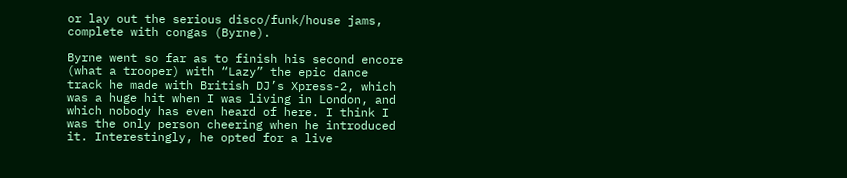or lay out the serious disco/funk/house jams, complete with congas (Byrne).

Byrne went so far as to finish his second encore (what a trooper) with “Lazy” the epic dance track he made with British DJ’s Xpress-2, which was a huge hit when I was living in London, and which nobody has even heard of here. I think I was the only person cheering when he introduced it. Interestingly, he opted for a live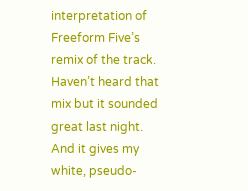interpretation of Freeform Five’s remix of the track. Haven’t heard that mix but it sounded great last night. And it gives my white, pseudo-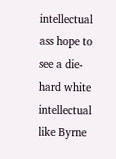intellectual ass hope to see a die-hard white intellectual like Byrne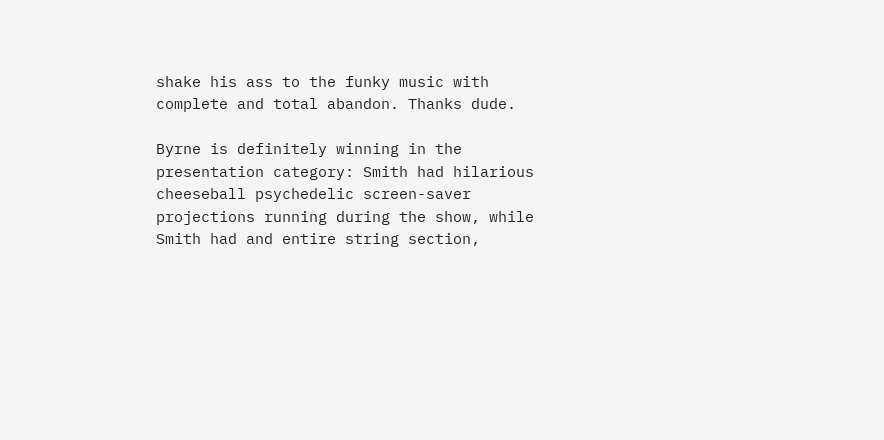shake his ass to the funky music with complete and total abandon. Thanks dude.

Byrne is definitely winning in the presentation category: Smith had hilarious cheeseball psychedelic screen-saver projections running during the show, while Smith had and entire string section,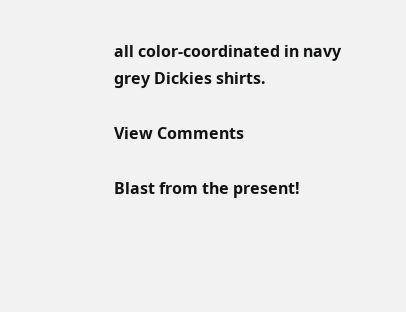all color-coordinated in navy grey Dickies shirts.

View Comments

Blast from the present!